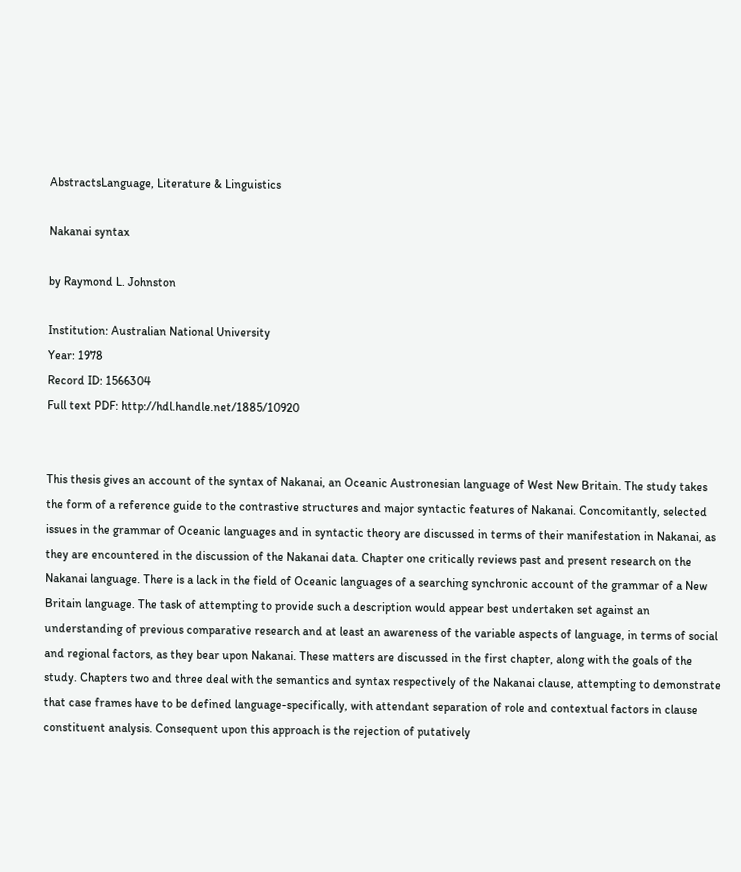AbstractsLanguage, Literature & Linguistics

Nakanai syntax

by Raymond L. Johnston

Institution: Australian National University
Year: 1978
Record ID: 1566304
Full text PDF: http://hdl.handle.net/1885/10920


This thesis gives an account of the syntax of Nakanai, an Oceanic Austronesian language of West New Britain. The study takes the form of a reference guide to the contrastive structures and major syntactic features of Nakanai. Concomitantly, selected issues in the grammar of Oceanic languages and in syntactic theory are discussed in terms of their manifestation in Nakanai, as they are encountered in the discussion of the Nakanai data. Chapter one critically reviews past and present research on the Nakanai language. There is a lack in the field of Oceanic languages of a searching synchronic account of the grammar of a New Britain language. The task of attempting to provide such a description would appear best undertaken set against an understanding of previous comparative research and at least an awareness of the variable aspects of language, in terms of social and regional factors, as they bear upon Nakanai. These matters are discussed in the first chapter, along with the goals of the study. Chapters two and three deal with the semantics and syntax respectively of the Nakanai clause, attempting to demonstrate that case frames have to be defined language-specifically, with attendant separation of role and contextual factors in clause constituent analysis. Consequent upon this approach is the rejection of putatively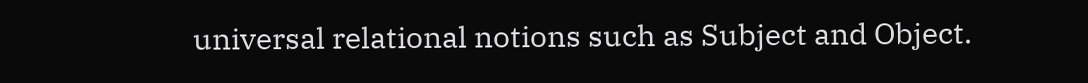universal relational notions such as Subject and Object.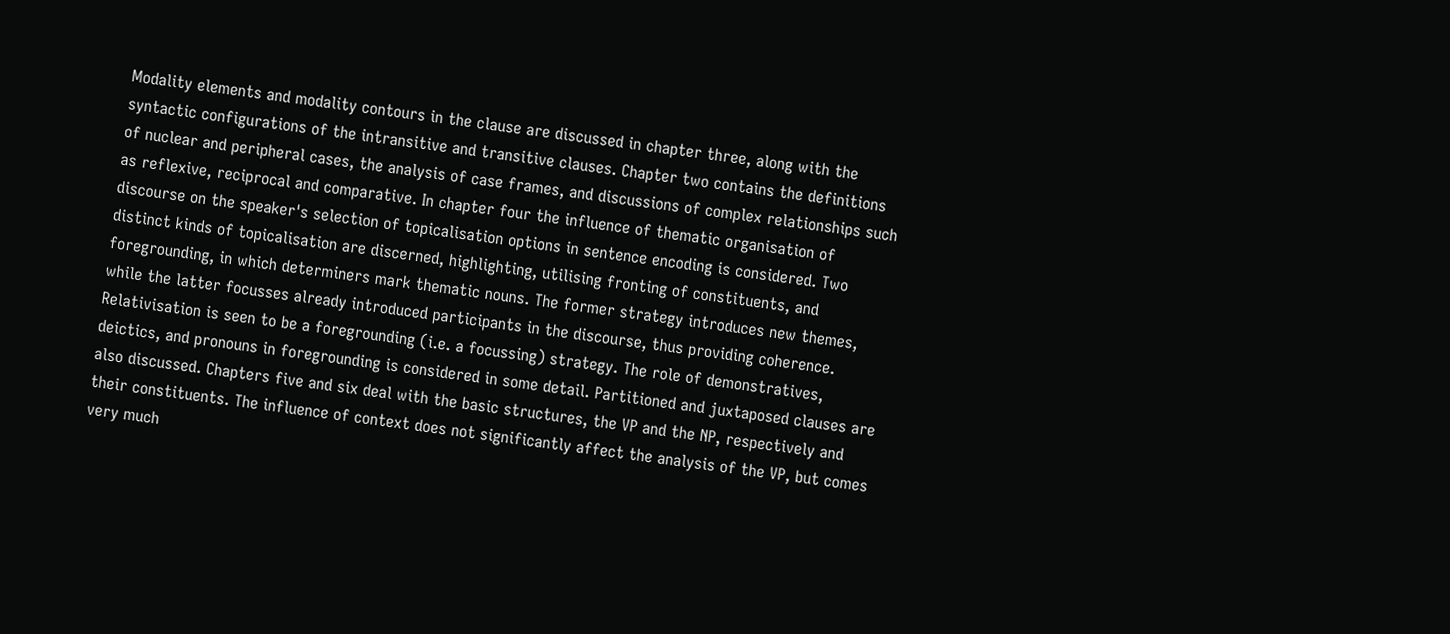Modality elements and modality contours in the clause are discussed in chapter three, along with the syntactic configurations of the intransitive and transitive clauses. Chapter two contains the definitions of nuclear and peripheral cases, the analysis of case frames, and discussions of complex relationships such as reflexive, reciprocal and comparative. In chapter four the influence of thematic organisation of discourse on the speaker's selection of topicalisation options in sentence encoding is considered. Two distinct kinds of topicalisation are discerned, highlighting, utilising fronting of constituents, and foregrounding, in which determiners mark thematic nouns. The former strategy introduces new themes, while the latter focusses already introduced participants in the discourse, thus providing coherence. Relativisation is seen to be a foregrounding (i.e. a focussing) strategy. The role of demonstratives, deictics, and pronouns in foregrounding is considered in some detail. Partitioned and juxtaposed clauses are also discussed. Chapters five and six deal with the basic structures, the VP and the NP, respectively and their constituents. The influence of context does not significantly affect the analysis of the VP, but comes very much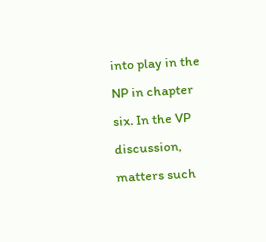into play in the NP in chapter six. In the VP discussion, matters such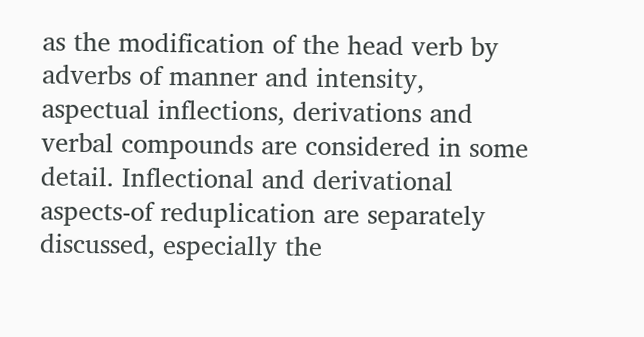as the modification of the head verb by adverbs of manner and intensity, aspectual inflections, derivations and verbal compounds are considered in some detail. Inflectional and derivational aspects-of reduplication are separately discussed, especially the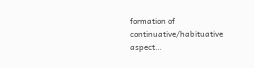formation of continuative/habituative aspect…